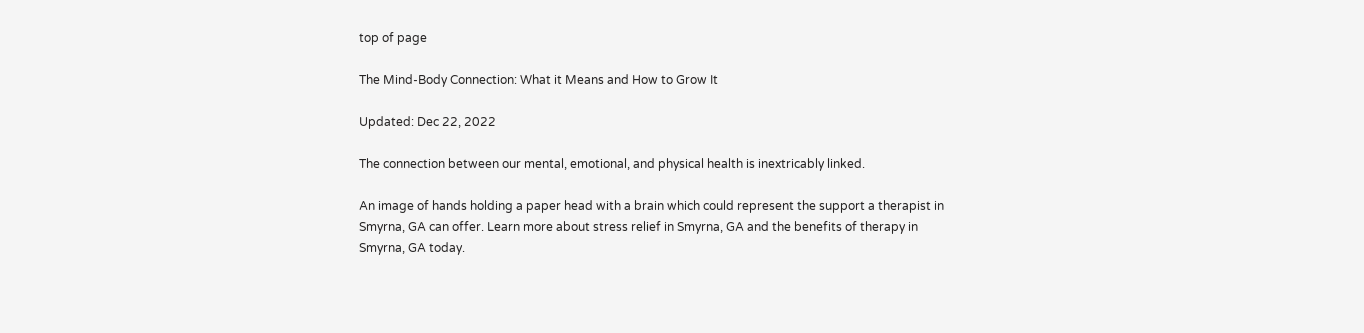top of page

The Mind-Body Connection: What it Means and How to Grow It

Updated: Dec 22, 2022

The connection between our mental, emotional, and physical health is inextricably linked.

An image of hands holding a paper head with a brain which could represent the support a therapist in Smyrna, GA can offer. Learn more about stress relief in Smyrna, GA and the benefits of therapy in Smyrna, GA today.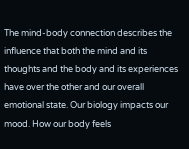The mind-body connection describes the influence that both the mind and its thoughts and the body and its experiences have over the other and our overall emotional state. Our biology impacts our mood. How our body feels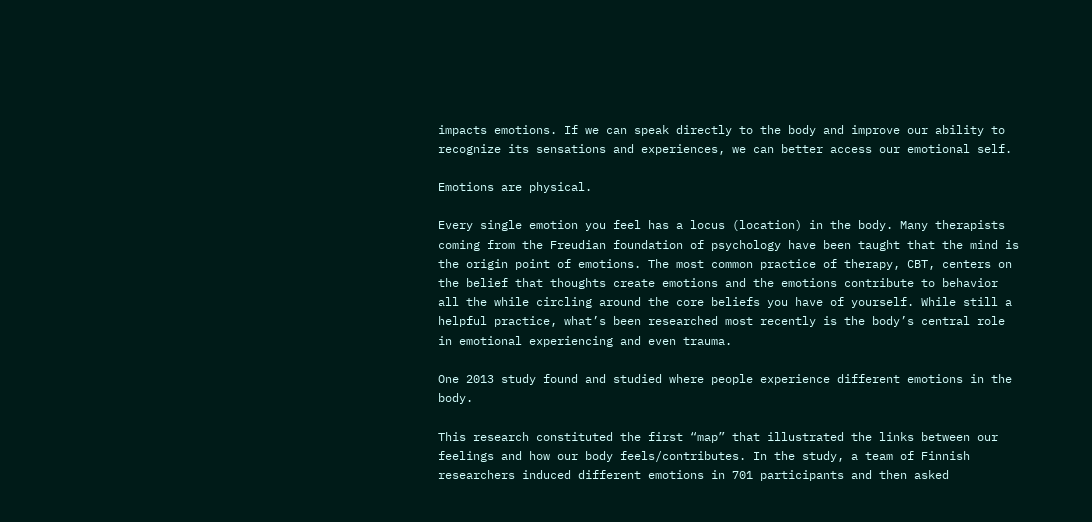impacts emotions. If we can speak directly to the body and improve our ability to recognize its sensations and experiences, we can better access our emotional self.

Emotions are physical.

Every single emotion you feel has a locus (location) in the body. Many therapists coming from the Freudian foundation of psychology have been taught that the mind is the origin point of emotions. The most common practice of therapy, CBT, centers on the belief that thoughts create emotions and the emotions contribute to behavior all the while circling around the core beliefs you have of yourself. While still a helpful practice, what’s been researched most recently is the body’s central role in emotional experiencing and even trauma.

One 2013 study found and studied where people experience different emotions in the body.

This research constituted the first “map” that illustrated the links between our feelings and how our body feels/contributes. In the study, a team of Finnish researchers induced different emotions in 701 participants and then asked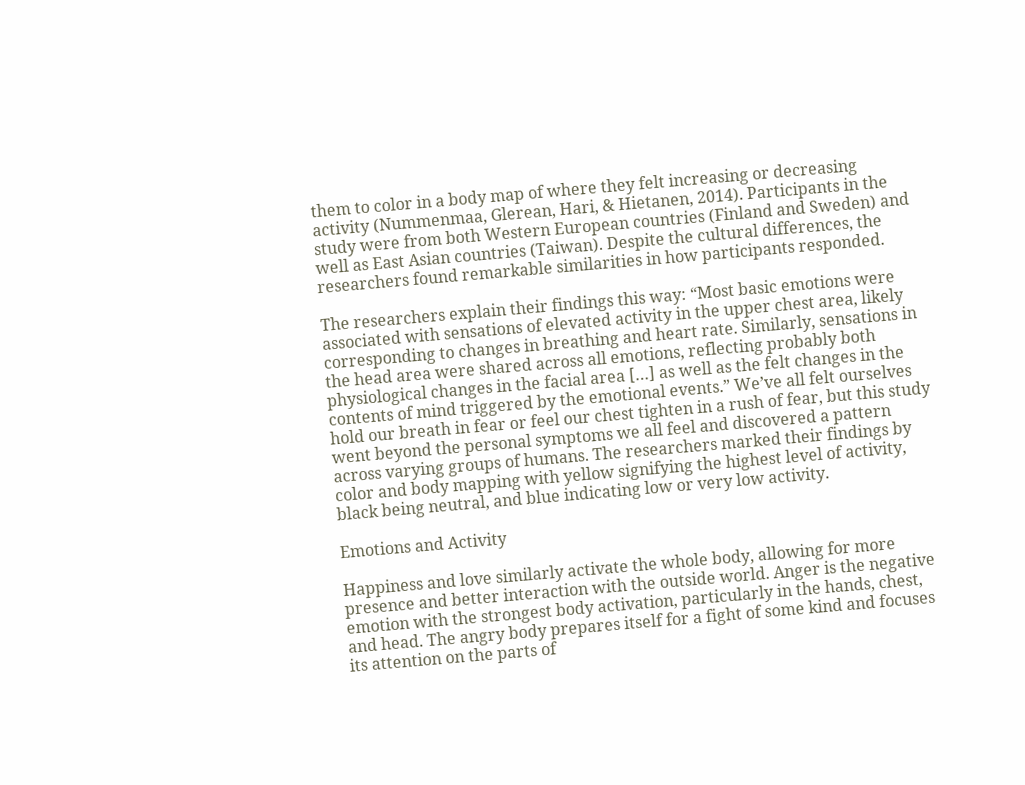them to color in a body map of where they felt increasing or decreasing activity (Nummenmaa, Glerean, Hari, & Hietanen, 2014). Participants in the study were from both Western European countries (Finland and Sweden) and well as East Asian countries (Taiwan). Despite the cultural differences, the researchers found remarkable similarities in how participants responded.

The researchers explain their findings this way: “Most basic emotions were associated with sensations of elevated activity in the upper chest area, likely corresponding to changes in breathing and heart rate. Similarly, sensations in the head area were shared across all emotions, reflecting probably both physiological changes in the facial area […] as well as the felt changes in the contents of mind triggered by the emotional events.” We’ve all felt ourselves hold our breath in fear or feel our chest tighten in a rush of fear, but this study went beyond the personal symptoms we all feel and discovered a pattern across varying groups of humans. The researchers marked their findings by color and body mapping with yellow signifying the highest level of activity, black being neutral, and blue indicating low or very low activity.

Emotions and Activity

Happiness and love similarly activate the whole body, allowing for more presence and better interaction with the outside world. Anger is the negative emotion with the strongest body activation, particularly in the hands, chest, and head. The angry body prepares itself for a fight of some kind and focuses its attention on the parts of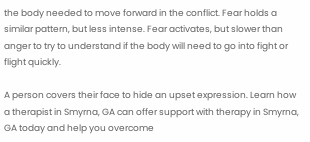the body needed to move forward in the conflict. Fear holds a similar pattern, but less intense. Fear activates, but slower than anger to try to understand if the body will need to go into fight or flight quickly.

A person covers their face to hide an upset expression. Learn how a therapist in Smyrna, GA can offer support with therapy in Smyrna, GA today and help you overcome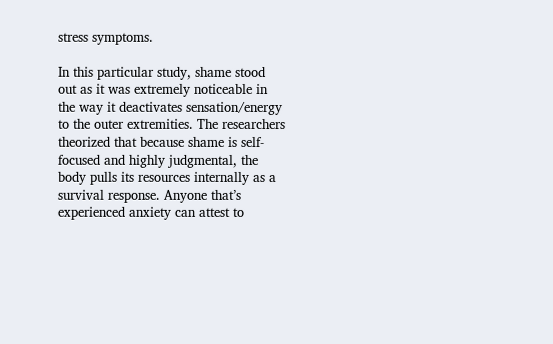stress symptoms.

In this particular study, shame stood out as it was extremely noticeable in the way it deactivates sensation/energy to the outer extremities. The researchers theorized that because shame is self-focused and highly judgmental, the body pulls its resources internally as a survival response. Anyone that’s experienced anxiety can attest to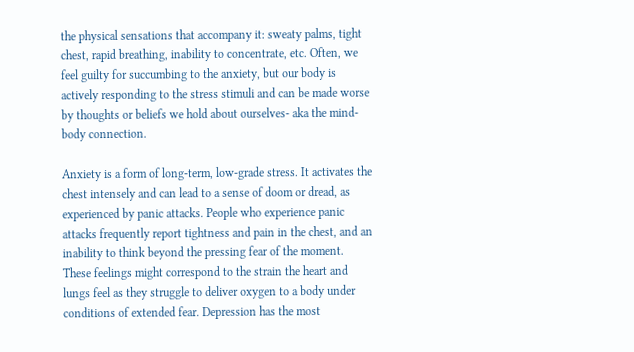the physical sensations that accompany it: sweaty palms, tight chest, rapid breathing, inability to concentrate, etc. Often, we feel guilty for succumbing to the anxiety, but our body is actively responding to the stress stimuli and can be made worse by thoughts or beliefs we hold about ourselves- aka the mind-body connection.

Anxiety is a form of long-term, low-grade stress. It activates the chest intensely and can lead to a sense of doom or dread, as experienced by panic attacks. People who experience panic attacks frequently report tightness and pain in the chest, and an inability to think beyond the pressing fear of the moment. These feelings might correspond to the strain the heart and lungs feel as they struggle to deliver oxygen to a body under conditions of extended fear. Depression has the most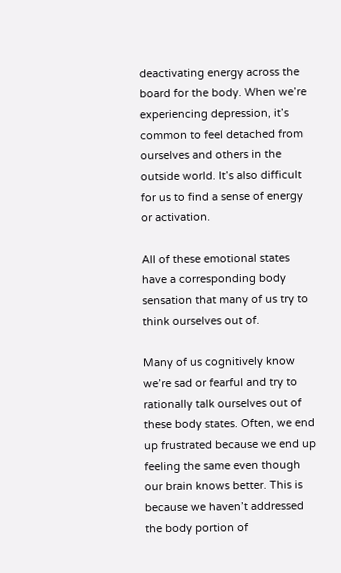deactivating energy across the board for the body. When we’re experiencing depression, it’s common to feel detached from ourselves and others in the outside world. It’s also difficult for us to find a sense of energy or activation.

All of these emotional states have a corresponding body sensation that many of us try to think ourselves out of.

Many of us cognitively know we’re sad or fearful and try to rationally talk ourselves out of these body states. Often, we end up frustrated because we end up feeling the same even though our brain knows better. This is because we haven’t addressed the body portion of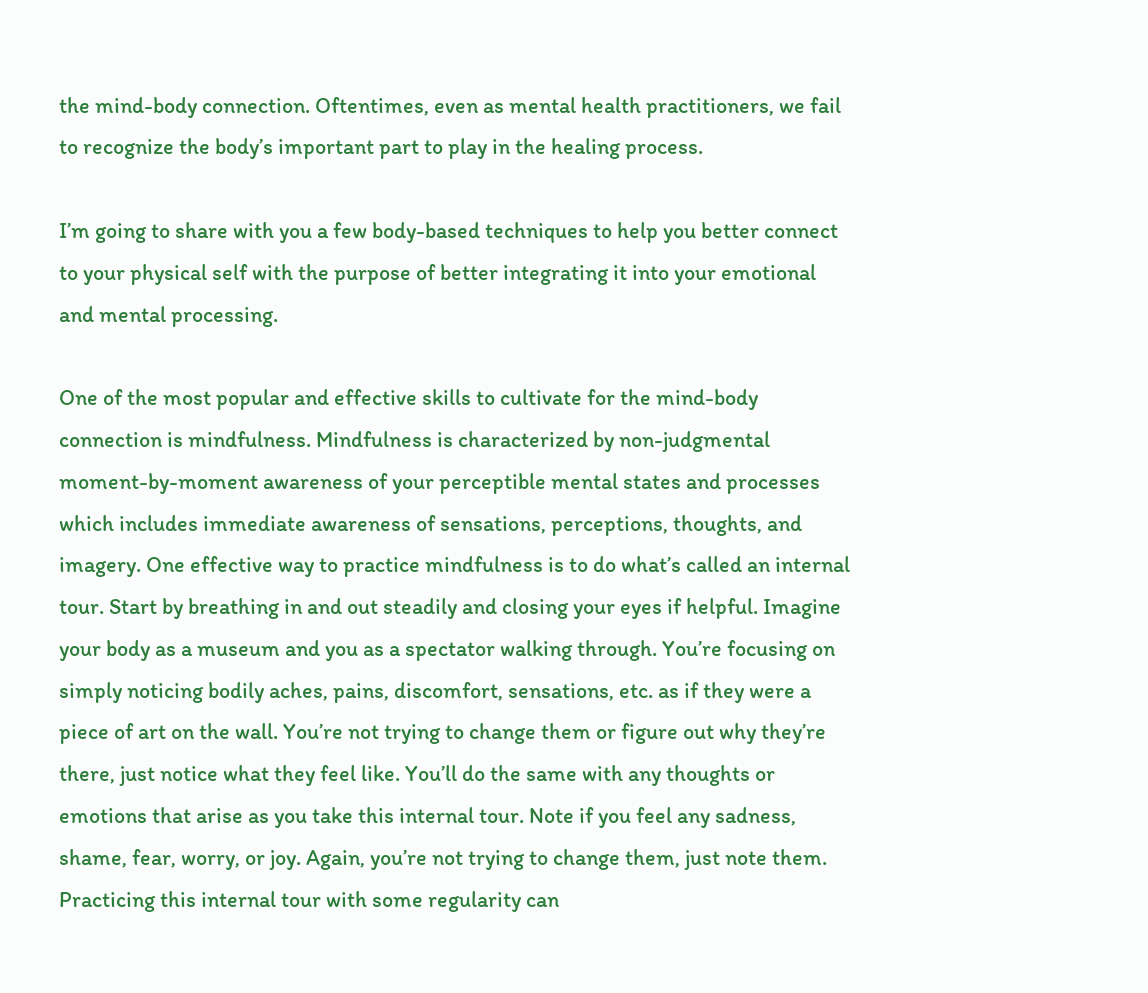the mind-body connection. Oftentimes, even as mental health practitioners, we fail to recognize the body’s important part to play in the healing process.

I’m going to share with you a few body-based techniques to help you better connect to your physical self with the purpose of better integrating it into your emotional and mental processing.

One of the most popular and effective skills to cultivate for the mind-body connection is mindfulness. Mindfulness is characterized by non-judgmental moment-by-moment awareness of your perceptible mental states and processes which includes immediate awareness of sensations, perceptions, thoughts, and imagery. One effective way to practice mindfulness is to do what’s called an internal tour. Start by breathing in and out steadily and closing your eyes if helpful. Imagine your body as a museum and you as a spectator walking through. You’re focusing on simply noticing bodily aches, pains, discomfort, sensations, etc. as if they were a piece of art on the wall. You’re not trying to change them or figure out why they’re there, just notice what they feel like. You’ll do the same with any thoughts or emotions that arise as you take this internal tour. Note if you feel any sadness, shame, fear, worry, or joy. Again, you’re not trying to change them, just note them. Practicing this internal tour with some regularity can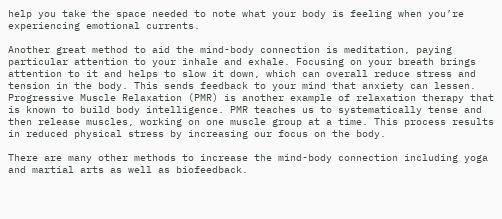help you take the space needed to note what your body is feeling when you’re experiencing emotional currents.

Another great method to aid the mind-body connection is meditation, paying particular attention to your inhale and exhale. Focusing on your breath brings attention to it and helps to slow it down, which can overall reduce stress and tension in the body. This sends feedback to your mind that anxiety can lessen. Progressive Muscle Relaxation (PMR) is another example of relaxation therapy that is known to build body intelligence. PMR teaches us to systematically tense and then release muscles, working on one muscle group at a time. This process results in reduced physical stress by increasing our focus on the body.

There are many other methods to increase the mind-body connection including yoga and martial arts as well as biofeedback.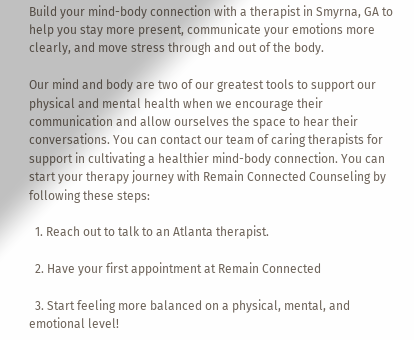Build your mind-body connection with a therapist in Smyrna, GA to help you stay more present, communicate your emotions more clearly, and move stress through and out of the body.

Our mind and body are two of our greatest tools to support our physical and mental health when we encourage their communication and allow ourselves the space to hear their conversations. You can contact our team of caring therapists for support in cultivating a healthier mind-body connection. You can start your therapy journey with Remain Connected Counseling by following these steps:

  1. Reach out to talk to an Atlanta therapist.

  2. Have your first appointment at Remain Connected

  3. Start feeling more balanced on a physical, mental, and emotional level!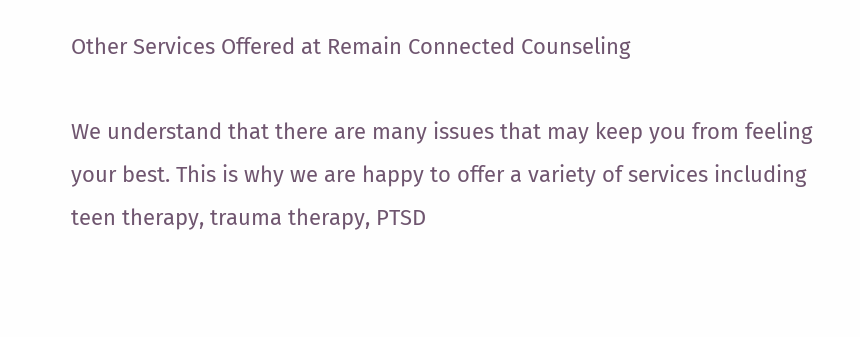Other Services Offered at Remain Connected Counseling

We understand that there are many issues that may keep you from feeling your best. This is why we are happy to offer a variety of services including teen therapy, trauma therapy, PTSD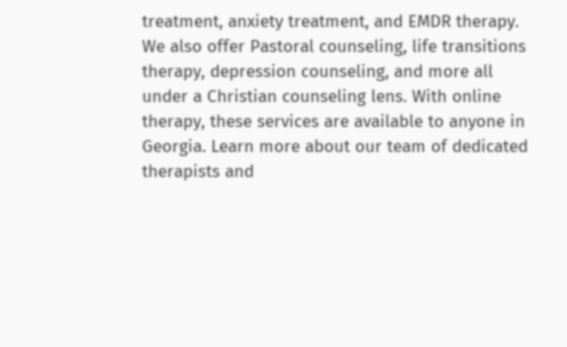treatment, anxiety treatment, and EMDR therapy. We also offer Pastoral counseling, life transitions therapy, depression counseling, and more all under a Christian counseling lens. With online therapy, these services are available to anyone in Georgia. Learn more about our team of dedicated therapists and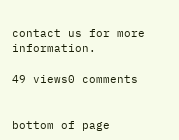contact us for more information.

49 views0 comments


bottom of page